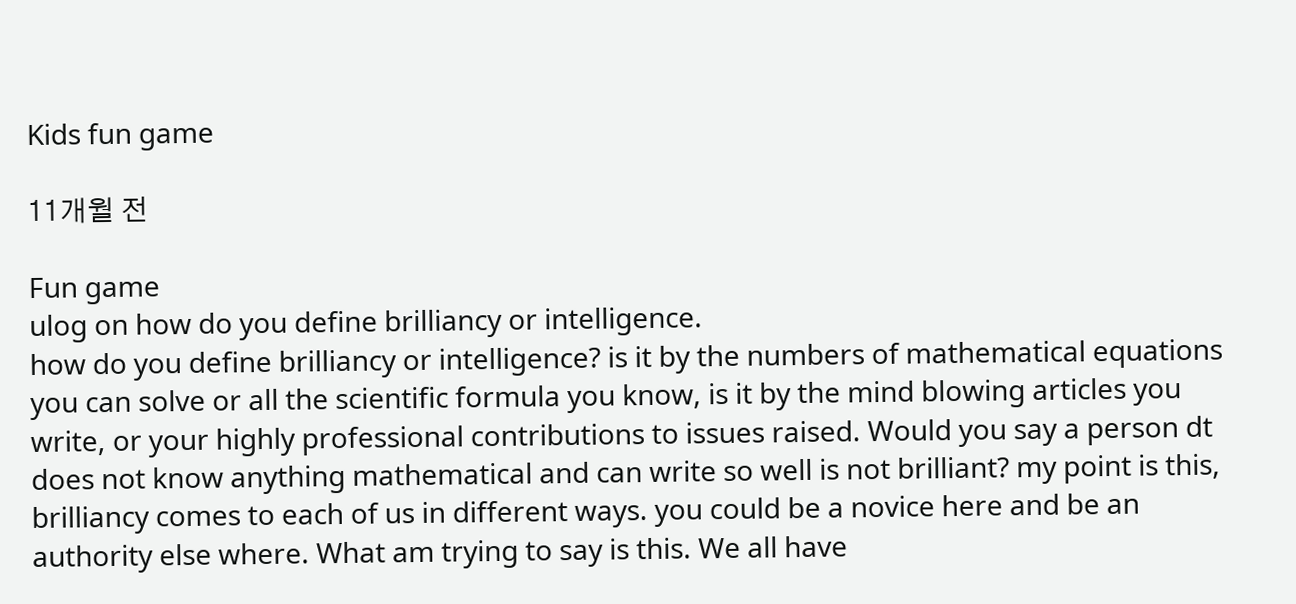Kids fun game

11개월 전

Fun game
ulog on how do you define brilliancy or intelligence.
how do you define brilliancy or intelligence? is it by the numbers of mathematical equations you can solve or all the scientific formula you know, is it by the mind blowing articles you write, or your highly professional contributions to issues raised. Would you say a person dt does not know anything mathematical and can write so well is not brilliant? my point is this, brilliancy comes to each of us in different ways. you could be a novice here and be an authority else where. What am trying to say is this. We all have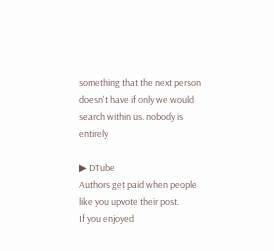something that the next person doesn't have if only we would search within us. nobody is entirely

▶ DTube
Authors get paid when people like you upvote their post.
If you enjoyed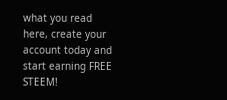what you read here, create your account today and start earning FREE STEEM!